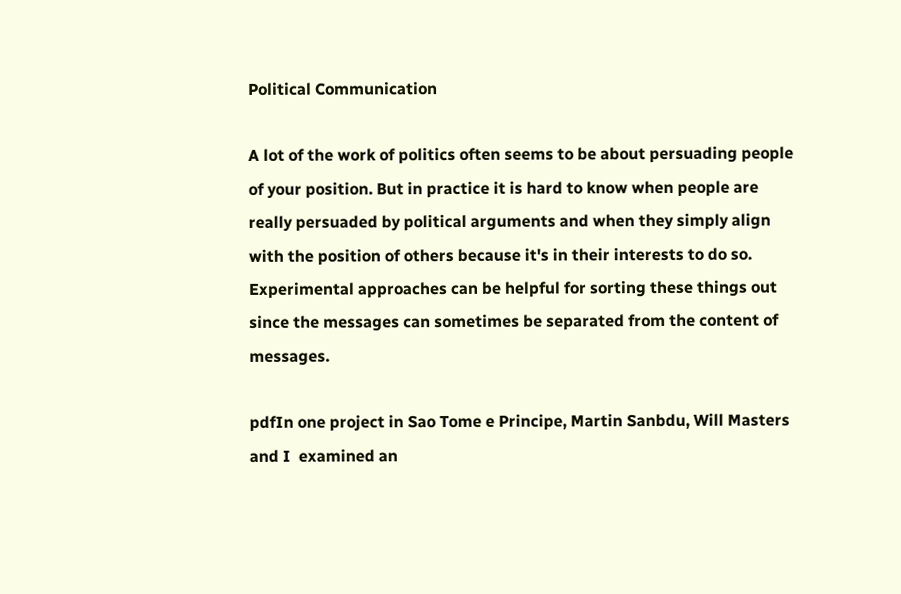Political Communication

A lot of the work of politics often seems to be about persuading people of your position. But in practice it is hard to know when people are really persuaded by political arguments and when they simply align with the position of others because it's in their interests to do so. Experimental approaches can be helpful for sorting these things out since the messages can sometimes be separated from the content of messages.

pdfIn one project in Sao Tome e Principe, Martin Sanbdu, Will Masters and I  examined an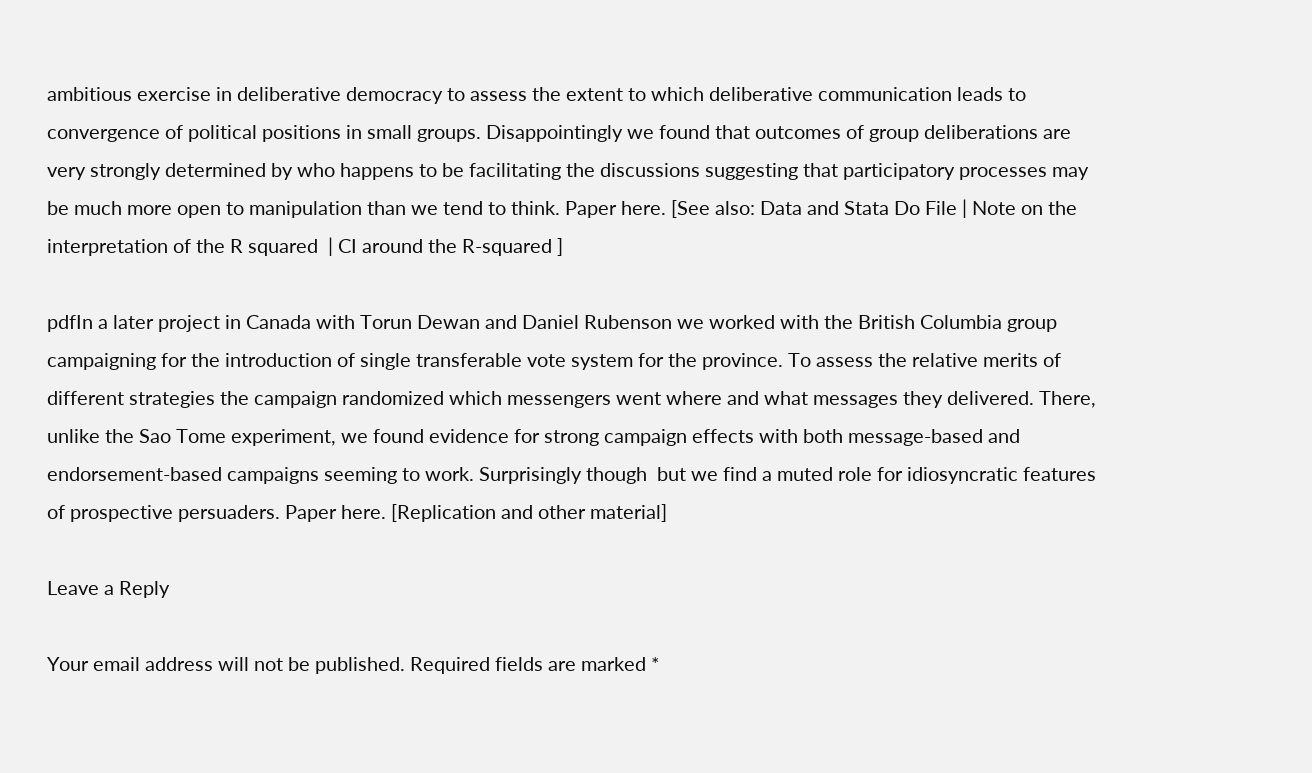ambitious exercise in deliberative democracy to assess the extent to which deliberative communication leads to convergence of political positions in small groups. Disappointingly we found that outcomes of group deliberations are very strongly determined by who happens to be facilitating the discussions suggesting that participatory processes may be much more open to manipulation than we tend to think. Paper here. [See also: Data and Stata Do File | Note on the interpretation of the R squared  | CI around the R-squared ]

pdfIn a later project in Canada with Torun Dewan and Daniel Rubenson we worked with the British Columbia group campaigning for the introduction of single transferable vote system for the province. To assess the relative merits of different strategies the campaign randomized which messengers went where and what messages they delivered. There, unlike the Sao Tome experiment, we found evidence for strong campaign effects with both message-based and endorsement-based campaigns seeming to work. Surprisingly though  but we find a muted role for idiosyncratic features of prospective persuaders. Paper here. [Replication and other material]

Leave a Reply

Your email address will not be published. Required fields are marked *